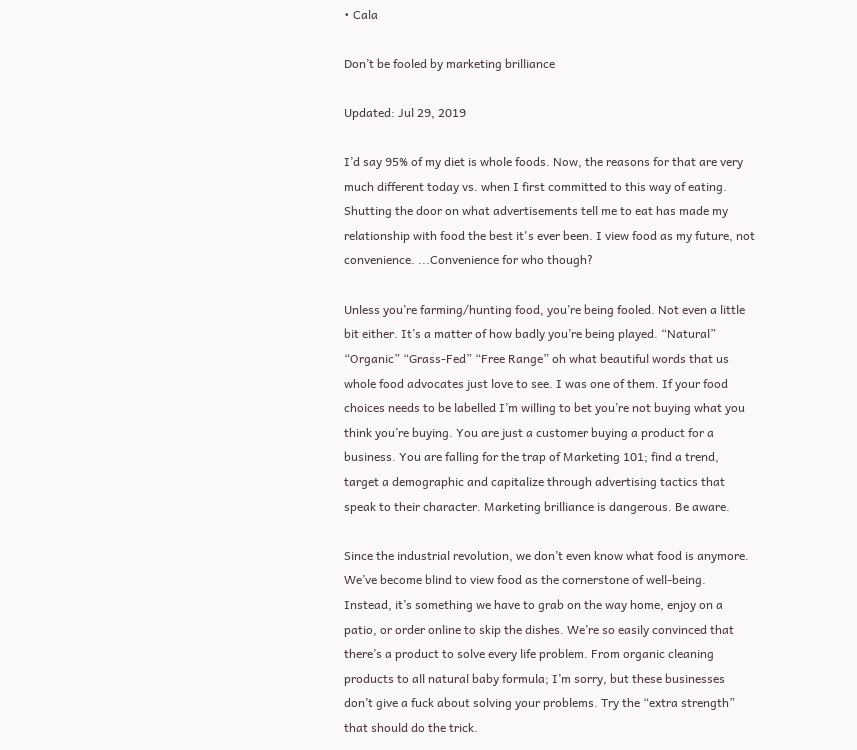• Cala

Don’t be fooled by marketing brilliance

Updated: Jul 29, 2019

I’d say 95% of my diet is whole foods. Now, the reasons for that are very much different today vs. when I first committed to this way of eating. Shutting the door on what advertisements tell me to eat has made my relationship with food the best it's ever been. I view food as my future, not convenience. ...Convenience for who though?

Unless you’re farming/hunting food, you’re being fooled. Not even a little bit either. It’s a matter of how badly you’re being played. “Natural” “Organic” “Grass-Fed” “Free Range” oh what beautiful words that us whole food advocates just love to see. I was one of them. If your food choices needs to be labelled I’m willing to bet you’re not buying what you think you’re buying. You are just a customer buying a product for a business. You are falling for the trap of Marketing 101; find a trend, target a demographic and capitalize through advertising tactics that speak to their character. Marketing brilliance is dangerous. Be aware.

Since the industrial revolution, we don’t even know what food is anymore. We’ve become blind to view food as the cornerstone of well-being. Instead, it’s something we have to grab on the way home, enjoy on a patio, or order online to skip the dishes. We’re so easily convinced that there’s a product to solve every life problem. From organic cleaning products to all natural baby formula; I’m sorry, but these businesses don’t give a fuck about solving your problems. Try the “extra strength” that should do the trick.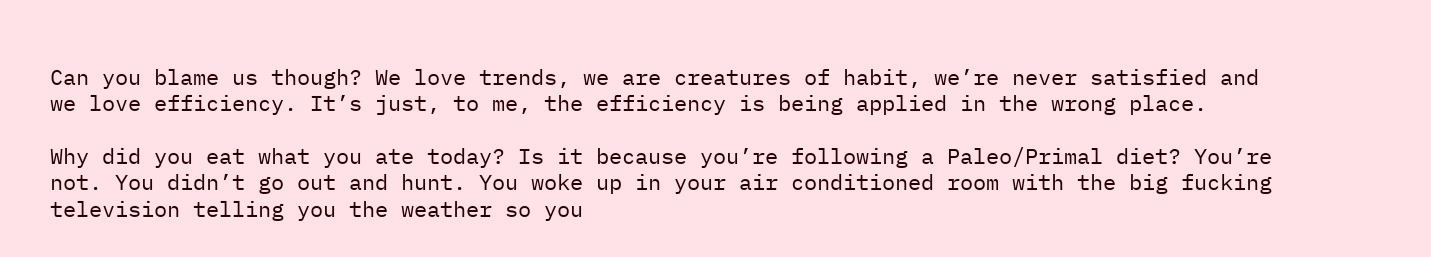Can you blame us though? We love trends, we are creatures of habit, we’re never satisfied and we love efficiency. It’s just, to me, the efficiency is being applied in the wrong place.

Why did you eat what you ate today? Is it because you’re following a Paleo/Primal diet? You’re not. You didn’t go out and hunt. You woke up in your air conditioned room with the big fucking television telling you the weather so you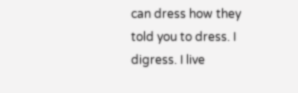can dress how they told you to dress. I digress. I live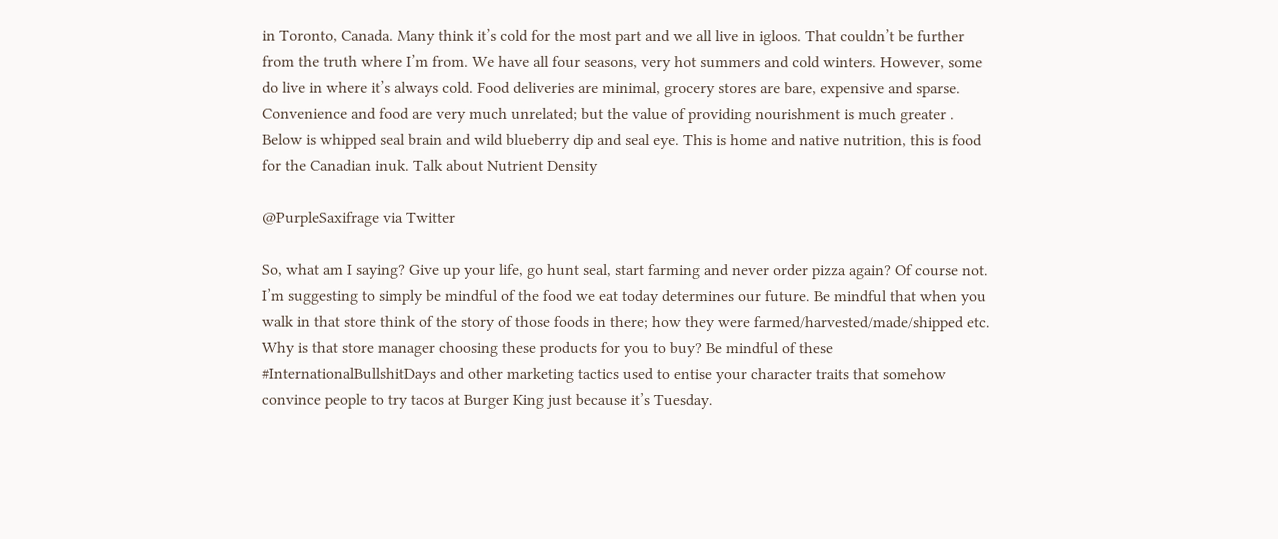in Toronto, Canada. Many think it’s cold for the most part and we all live in igloos. That couldn’t be further from the truth where I’m from. We have all four seasons, very hot summers and cold winters. However, some do live in where it’s always cold. Food deliveries are minimal, grocery stores are bare, expensive and sparse. Convenience and food are very much unrelated; but the value of providing nourishment is much greater . Below is whipped seal brain and wild blueberry dip and seal eye. This is home and native nutrition, this is food for the Canadian inuk. Talk about Nutrient Density

@PurpleSaxifrage via Twitter

So, what am I saying? Give up your life, go hunt seal, start farming and never order pizza again? Of course not. I’m suggesting to simply be mindful of the food we eat today determines our future. Be mindful that when you walk in that store think of the story of those foods in there; how they were farmed/harvested/made/shipped etc. Why is that store manager choosing these products for you to buy? Be mindful of these #InternationalBullshitDays and other marketing tactics used to entise your character traits that somehow convince people to try tacos at Burger King just because it’s Tuesday.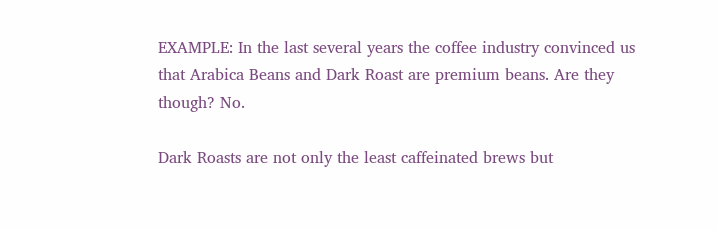EXAMPLE: In the last several years the coffee industry convinced us that Arabica Beans and Dark Roast are premium beans. Are they though? No.

Dark Roasts are not only the least caffeinated brews but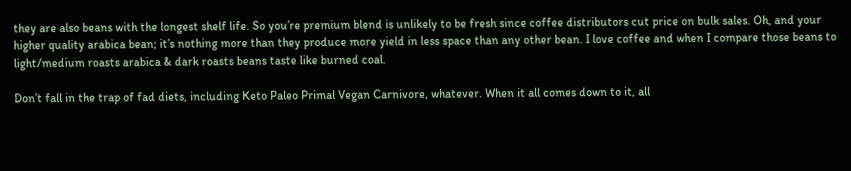they are also beans with the longest shelf life. So you’re premium blend is unlikely to be fresh since coffee distributors cut price on bulk sales. Oh, and your higher quality arabica bean; it’s nothing more than they produce more yield in less space than any other bean. I love coffee and when I compare those beans to light/medium roasts arabica & dark roasts beans taste like burned coal.

Don’t fall in the trap of fad diets, including Keto Paleo Primal Vegan Carnivore, whatever. When it all comes down to it, all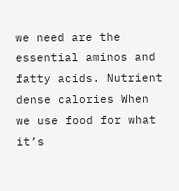we need are the essential aminos and fatty acids. Nutrient dense calories When we use food for what it’s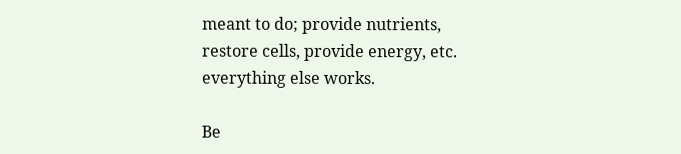meant to do; provide nutrients, restore cells, provide energy, etc. everything else works.

Be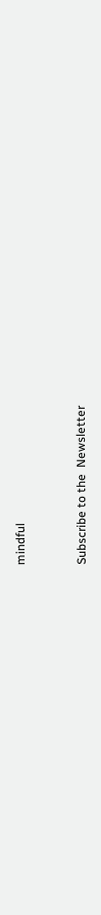mindful


Subscribe to the  Newsletter